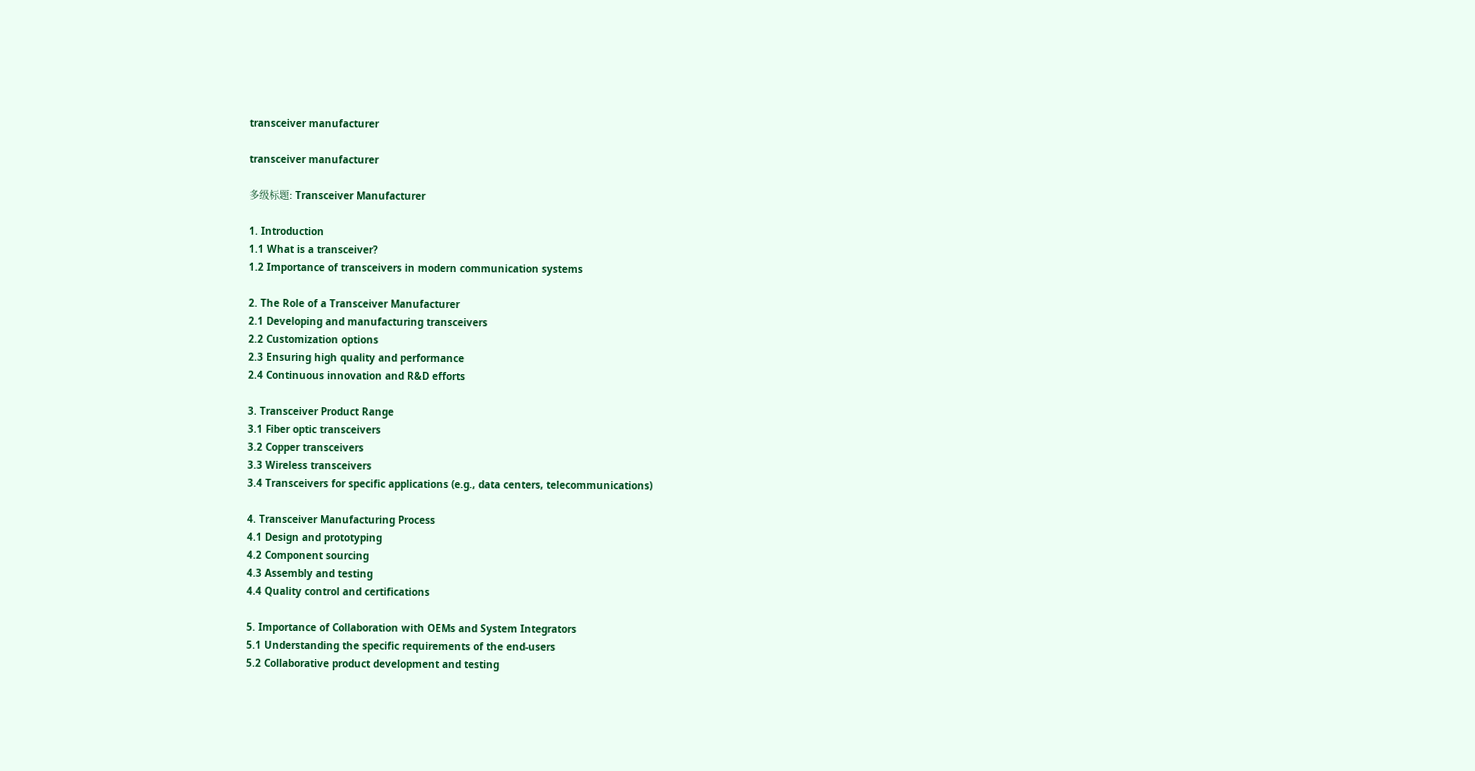transceiver manufacturer

transceiver manufacturer

多级标题: Transceiver Manufacturer

1. Introduction
1.1 What is a transceiver?
1.2 Importance of transceivers in modern communication systems

2. The Role of a Transceiver Manufacturer
2.1 Developing and manufacturing transceivers
2.2 Customization options
2.3 Ensuring high quality and performance
2.4 Continuous innovation and R&D efforts

3. Transceiver Product Range
3.1 Fiber optic transceivers
3.2 Copper transceivers
3.3 Wireless transceivers
3.4 Transceivers for specific applications (e.g., data centers, telecommunications)

4. Transceiver Manufacturing Process
4.1 Design and prototyping
4.2 Component sourcing
4.3 Assembly and testing
4.4 Quality control and certifications

5. Importance of Collaboration with OEMs and System Integrators
5.1 Understanding the specific requirements of the end-users
5.2 Collaborative product development and testing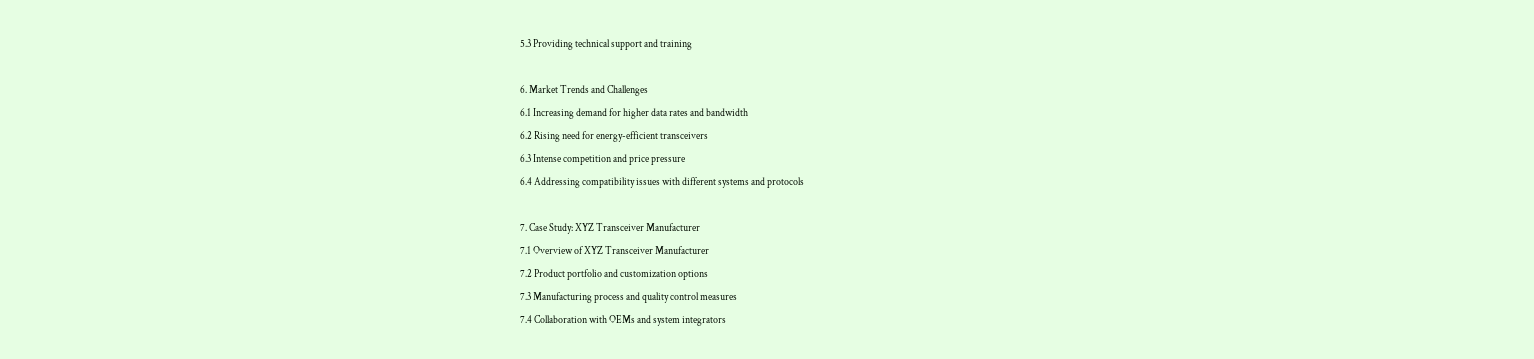5.3 Providing technical support and training

6. Market Trends and Challenges
6.1 Increasing demand for higher data rates and bandwidth
6.2 Rising need for energy-efficient transceivers
6.3 Intense competition and price pressure
6.4 Addressing compatibility issues with different systems and protocols

7. Case Study: XYZ Transceiver Manufacturer
7.1 Overview of XYZ Transceiver Manufacturer
7.2 Product portfolio and customization options
7.3 Manufacturing process and quality control measures
7.4 Collaboration with OEMs and system integrators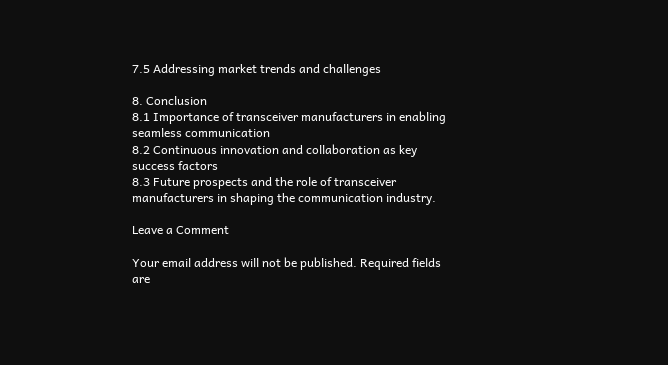7.5 Addressing market trends and challenges

8. Conclusion
8.1 Importance of transceiver manufacturers in enabling seamless communication
8.2 Continuous innovation and collaboration as key success factors
8.3 Future prospects and the role of transceiver manufacturers in shaping the communication industry.

Leave a Comment

Your email address will not be published. Required fields are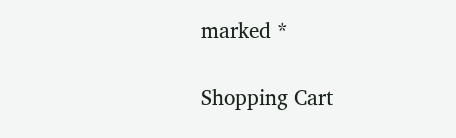marked *

Shopping Cart